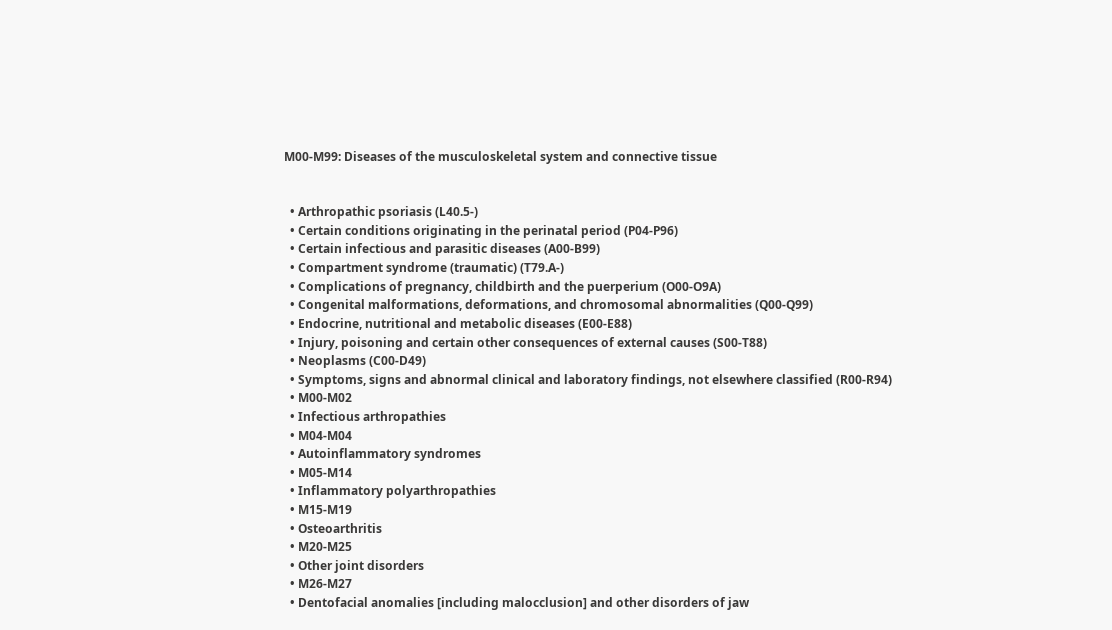M00-M99: Diseases of the musculoskeletal system and connective tissue


  • Arthropathic psoriasis (L40.5-)
  • Certain conditions originating in the perinatal period (P04-P96)
  • Certain infectious and parasitic diseases (A00-B99)
  • Compartment syndrome (traumatic) (T79.A-)
  • Complications of pregnancy, childbirth and the puerperium (O00-O9A)
  • Congenital malformations, deformations, and chromosomal abnormalities (Q00-Q99)
  • Endocrine, nutritional and metabolic diseases (E00-E88)
  • Injury, poisoning and certain other consequences of external causes (S00-T88)
  • Neoplasms (C00-D49)
  • Symptoms, signs and abnormal clinical and laboratory findings, not elsewhere classified (R00-R94)
  • M00-M02
  • Infectious arthropathies
  • M04-M04
  • Autoinflammatory syndromes
  • M05-M14
  • Inflammatory polyarthropathies
  • M15-M19
  • Osteoarthritis
  • M20-M25
  • Other joint disorders
  • M26-M27
  • Dentofacial anomalies [including malocclusion] and other disorders of jaw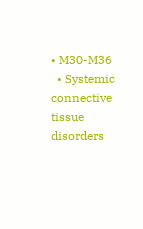• M30-M36
  • Systemic connective tissue disorders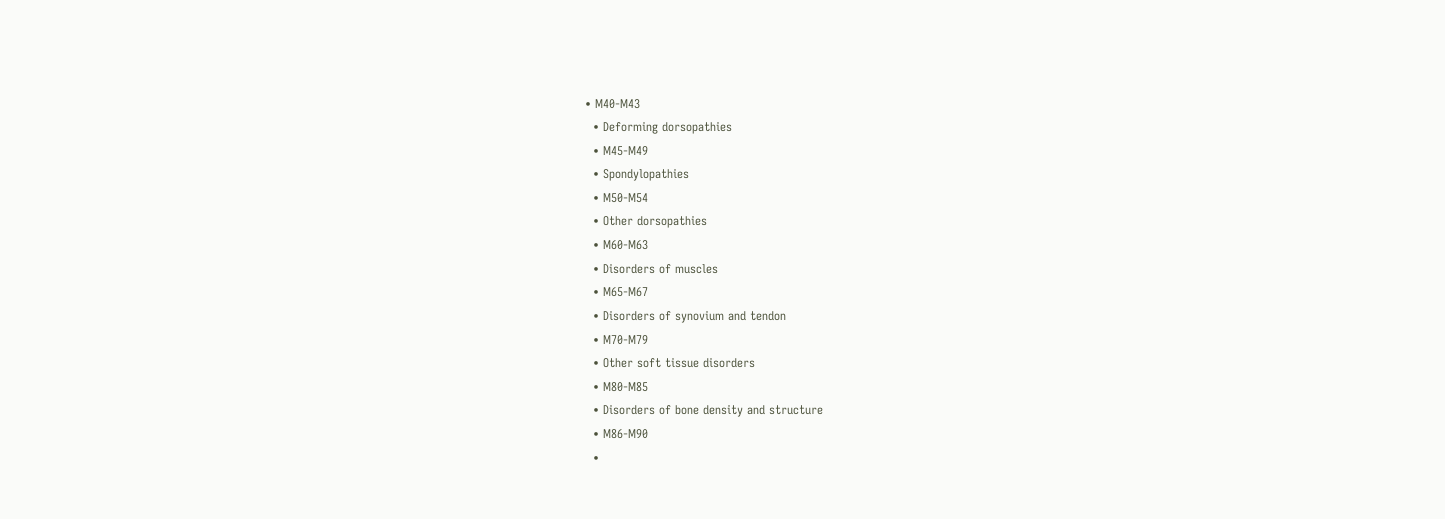• M40-M43
  • Deforming dorsopathies
  • M45-M49
  • Spondylopathies
  • M50-M54
  • Other dorsopathies
  • M60-M63
  • Disorders of muscles
  • M65-M67
  • Disorders of synovium and tendon
  • M70-M79
  • Other soft tissue disorders
  • M80-M85
  • Disorders of bone density and structure
  • M86-M90
  •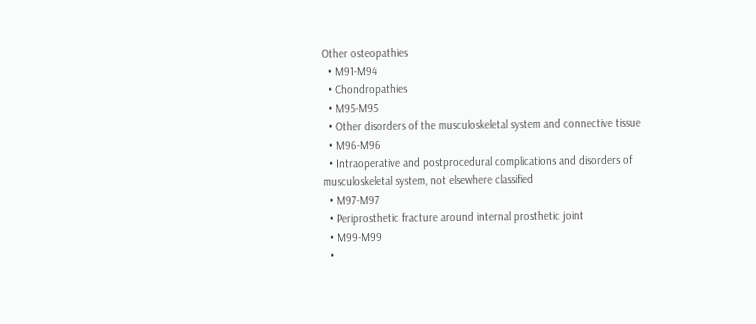Other osteopathies
  • M91-M94
  • Chondropathies
  • M95-M95
  • Other disorders of the musculoskeletal system and connective tissue
  • M96-M96
  • Intraoperative and postprocedural complications and disorders of musculoskeletal system, not elsewhere classified
  • M97-M97
  • Periprosthetic fracture around internal prosthetic joint
  • M99-M99
  •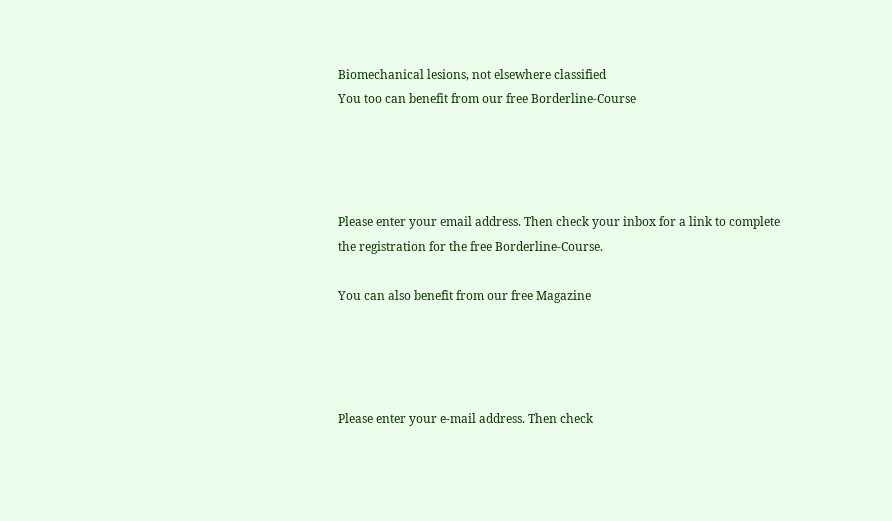Biomechanical lesions, not elsewhere classified
You too can benefit from our free Borderline-Course




Please enter your email address. Then check your inbox for a link to complete the registration for the free Borderline-Course.

You can also benefit from our free Magazine




Please enter your e-mail address. Then check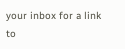your inbox for a link to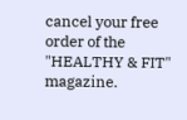cancel your free order of the "HEALTHY & FIT" magazine.